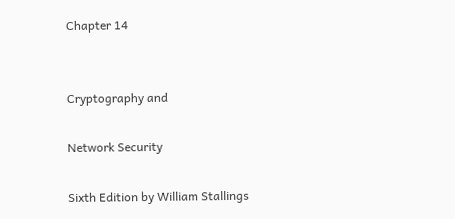Chapter 14


Cryptography and

Network Security

Sixth Edition by William Stallings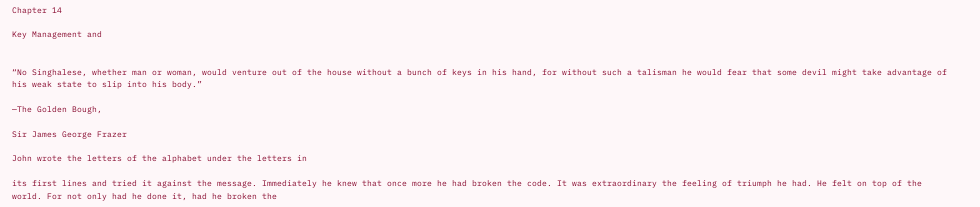Chapter 14

Key Management and


“No Singhalese, whether man or woman, would venture out of the house without a bunch of keys in his hand, for without such a talisman he would fear that some devil might take advantage of his weak state to slip into his body.”

—The Golden Bough,

Sir James George Frazer

John wrote the letters of the alphabet under the letters in

its first lines and tried it against the message. Immediately he knew that once more he had broken the code. It was extraordinary the feeling of triumph he had. He felt on top of the world. For not only had he done it, had he broken the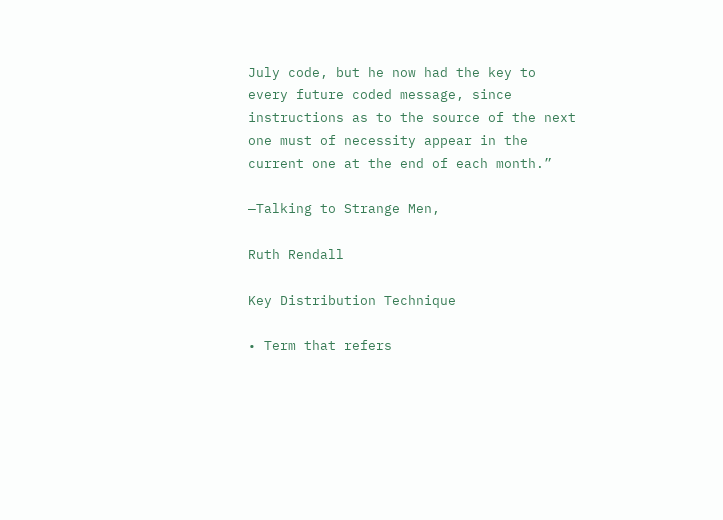July code, but he now had the key to every future coded message, since instructions as to the source of the next one must of necessity appear in the current one at the end of each month.”

—Talking to Strange Men,

Ruth Rendall

Key Distribution Technique

• Term that refers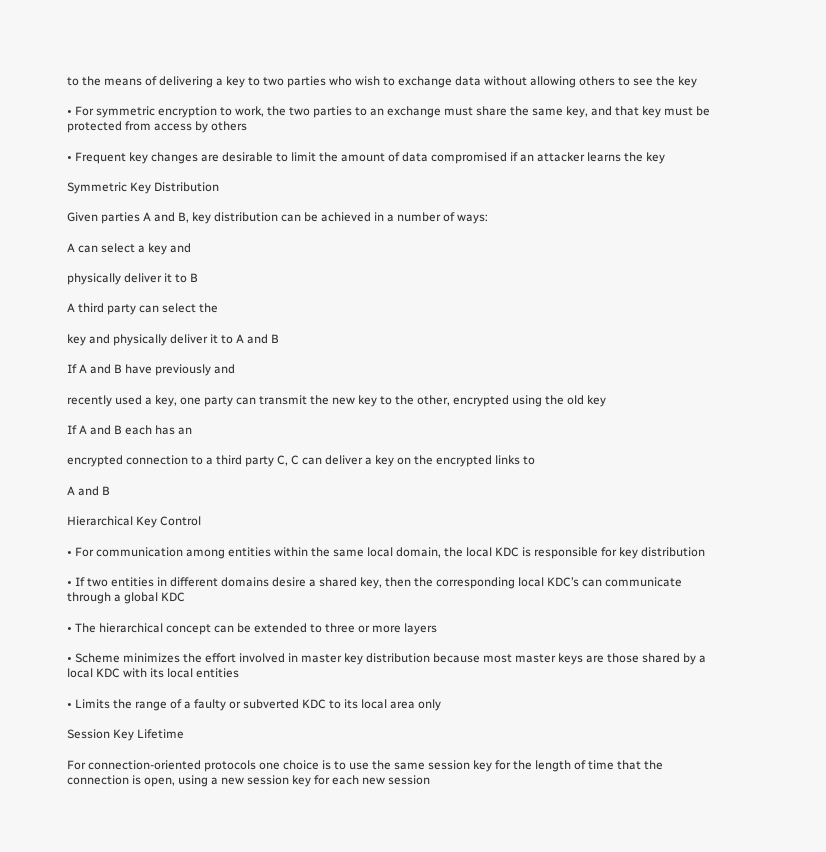to the means of delivering a key to two parties who wish to exchange data without allowing others to see the key

• For symmetric encryption to work, the two parties to an exchange must share the same key, and that key must be protected from access by others

• Frequent key changes are desirable to limit the amount of data compromised if an attacker learns the key

Symmetric Key Distribution

Given parties A and B, key distribution can be achieved in a number of ways:

A can select a key and

physically deliver it to B

A third party can select the

key and physically deliver it to A and B

If A and B have previously and

recently used a key, one party can transmit the new key to the other, encrypted using the old key

If A and B each has an

encrypted connection to a third party C, C can deliver a key on the encrypted links to

A and B

Hierarchical Key Control

• For communication among entities within the same local domain, the local KDC is responsible for key distribution

• If two entities in different domains desire a shared key, then the corresponding local KDC’s can communicate through a global KDC

• The hierarchical concept can be extended to three or more layers

• Scheme minimizes the effort involved in master key distribution because most master keys are those shared by a local KDC with its local entities

• Limits the range of a faulty or subverted KDC to its local area only

Session Key Lifetime

For connection-oriented protocols one choice is to use the same session key for the length of time that the connection is open, using a new session key for each new session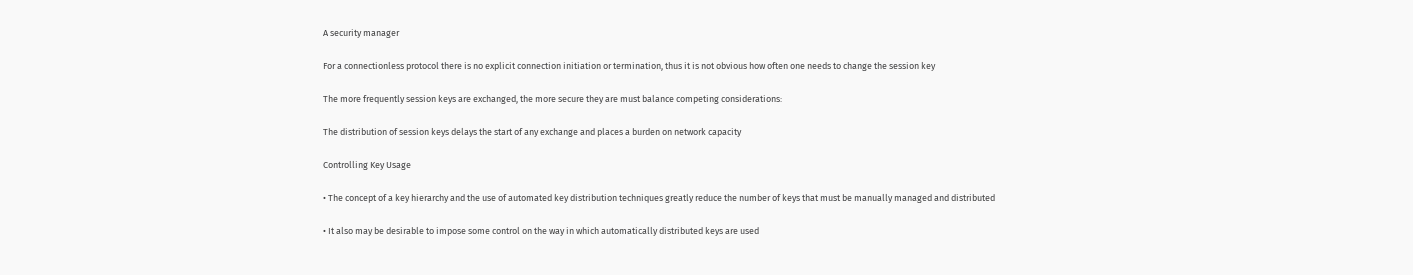A security manager

For a connectionless protocol there is no explicit connection initiation or termination, thus it is not obvious how often one needs to change the session key

The more frequently session keys are exchanged, the more secure they are must balance competing considerations:

The distribution of session keys delays the start of any exchange and places a burden on network capacity

Controlling Key Usage

• The concept of a key hierarchy and the use of automated key distribution techniques greatly reduce the number of keys that must be manually managed and distributed

• It also may be desirable to impose some control on the way in which automatically distributed keys are used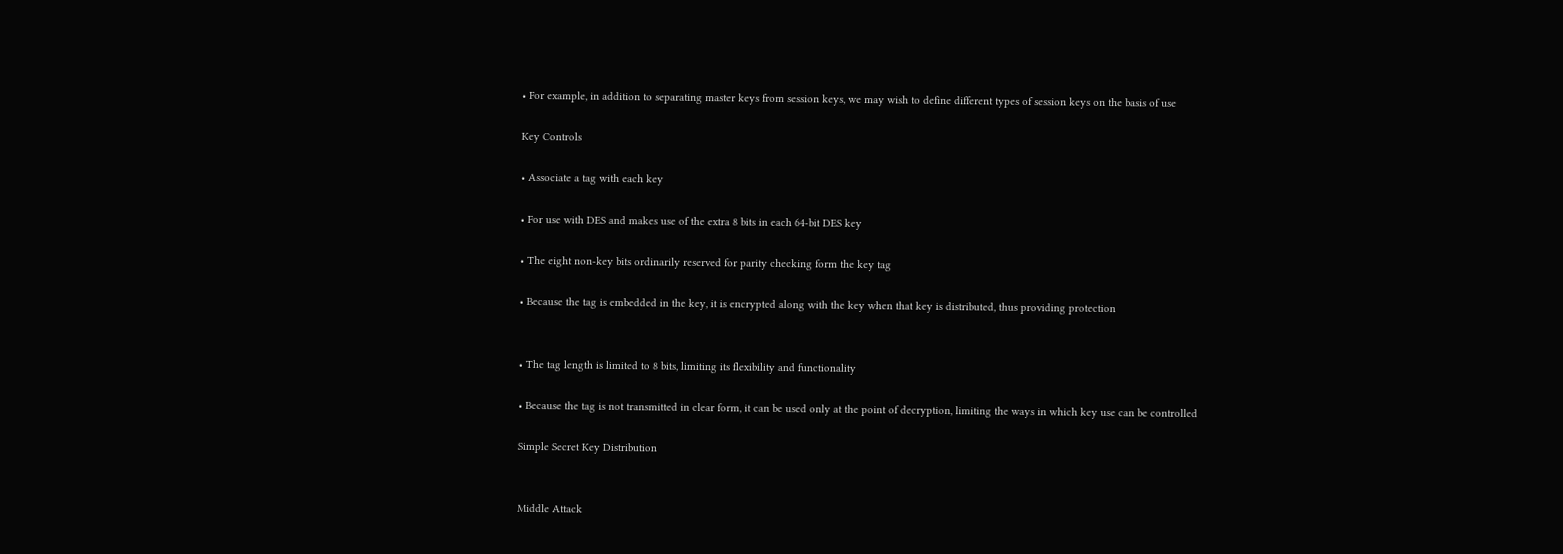• For example, in addition to separating master keys from session keys, we may wish to define different types of session keys on the basis of use

Key Controls

• Associate a tag with each key

• For use with DES and makes use of the extra 8 bits in each 64-bit DES key

• The eight non-key bits ordinarily reserved for parity checking form the key tag

• Because the tag is embedded in the key, it is encrypted along with the key when that key is distributed, thus providing protection


• The tag length is limited to 8 bits, limiting its flexibility and functionality

• Because the tag is not transmitted in clear form, it can be used only at the point of decryption, limiting the ways in which key use can be controlled

Simple Secret Key Distribution


Middle Attack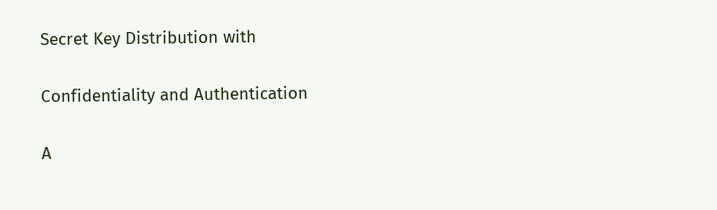Secret Key Distribution with

Confidentiality and Authentication

A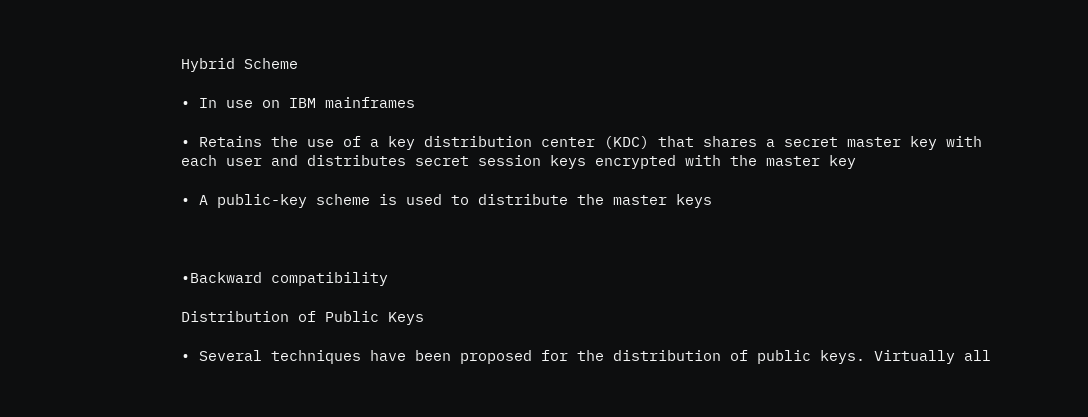Hybrid Scheme

• In use on IBM mainframes

• Retains the use of a key distribution center (KDC) that shares a secret master key with each user and distributes secret session keys encrypted with the master key

• A public-key scheme is used to distribute the master keys



•Backward compatibility

Distribution of Public Keys

• Several techniques have been proposed for the distribution of public keys. Virtually all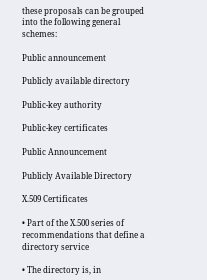these proposals can be grouped into the following general schemes:

Public announcement

Publicly available directory

Public-key authority

Public-key certificates

Public Announcement

Publicly Available Directory

X.509 Certificates

• Part of the X.500 series of recommendations that define a directory service

• The directory is, in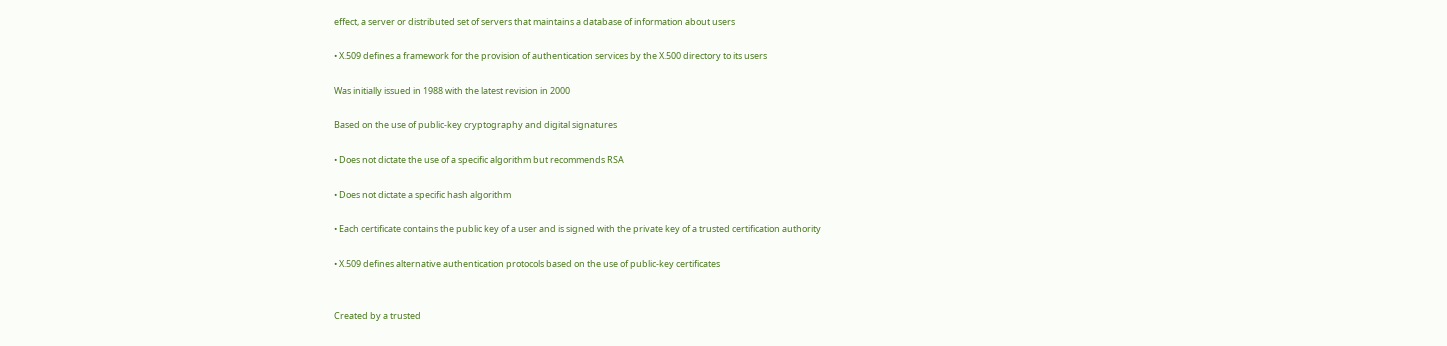effect, a server or distributed set of servers that maintains a database of information about users

• X.509 defines a framework for the provision of authentication services by the X.500 directory to its users

Was initially issued in 1988 with the latest revision in 2000

Based on the use of public-key cryptography and digital signatures

• Does not dictate the use of a specific algorithm but recommends RSA

• Does not dictate a specific hash algorithm

• Each certificate contains the public key of a user and is signed with the private key of a trusted certification authority

• X.509 defines alternative authentication protocols based on the use of public-key certificates


Created by a trusted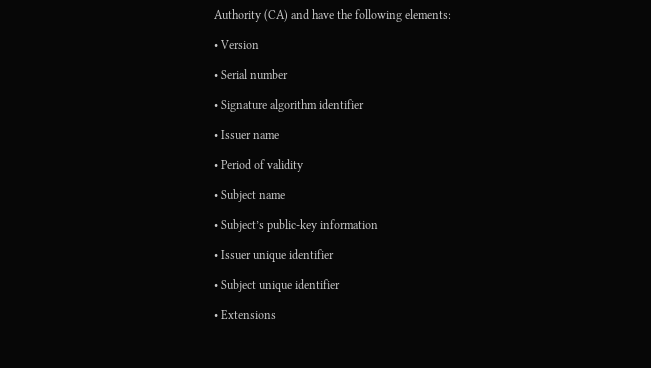Authority (CA) and have the following elements:

• Version

• Serial number

• Signature algorithm identifier

• Issuer name

• Period of validity

• Subject name

• Subject’s public-key information

• Issuer unique identifier

• Subject unique identifier

• Extensions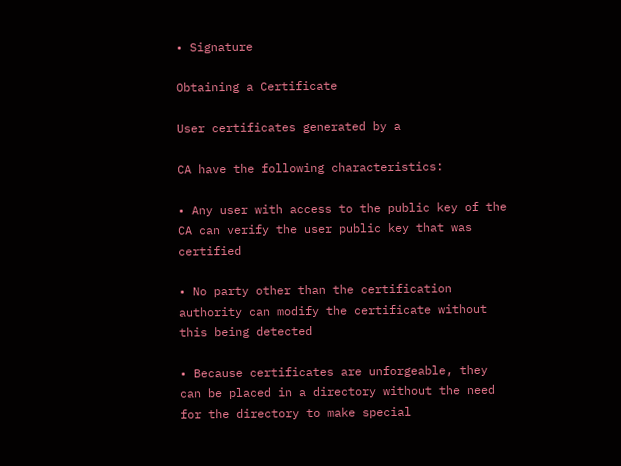• Signature

Obtaining a Certificate

User certificates generated by a

CA have the following characteristics:

• Any user with access to the public key of the CA can verify the user public key that was certified

• No party other than the certification authority can modify the certificate without this being detected

• Because certificates are unforgeable, they can be placed in a directory without the need for the directory to make special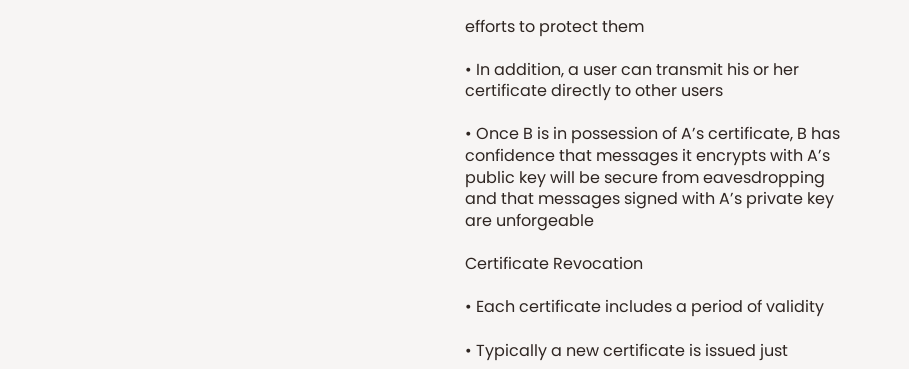efforts to protect them

• In addition, a user can transmit his or her certificate directly to other users

• Once B is in possession of A’s certificate, B has confidence that messages it encrypts with A’s public key will be secure from eavesdropping and that messages signed with A’s private key are unforgeable

Certificate Revocation

• Each certificate includes a period of validity

• Typically a new certificate is issued just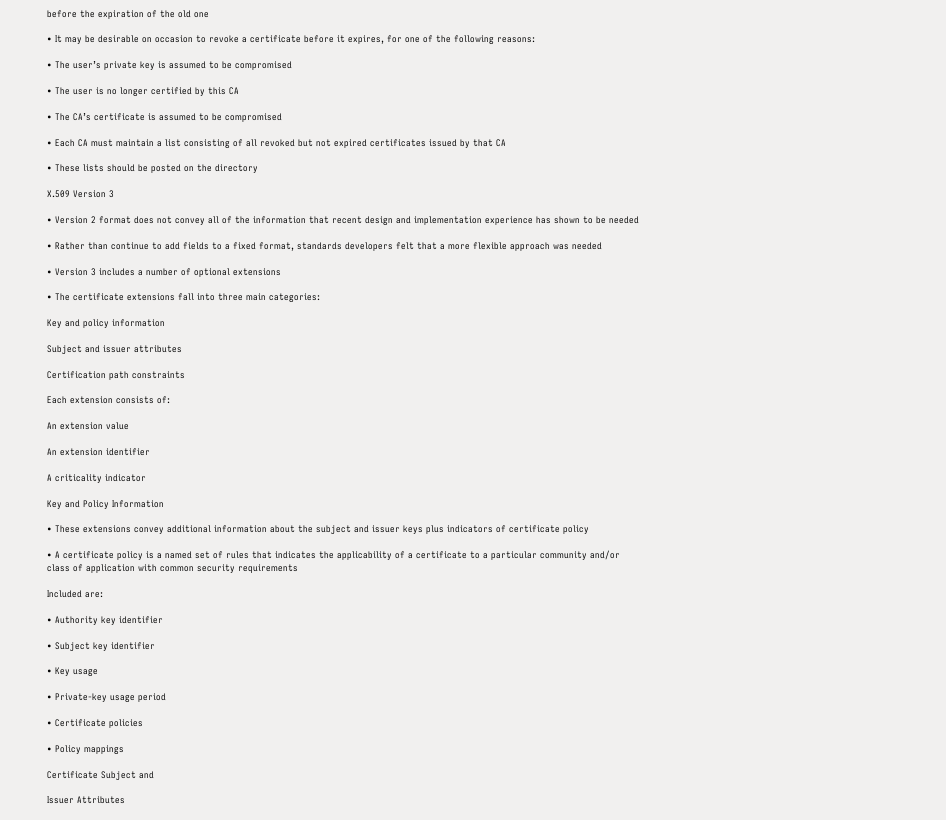before the expiration of the old one

• It may be desirable on occasion to revoke a certificate before it expires, for one of the following reasons:

• The user’s private key is assumed to be compromised

• The user is no longer certified by this CA

• The CA’s certificate is assumed to be compromised

• Each CA must maintain a list consisting of all revoked but not expired certificates issued by that CA

• These lists should be posted on the directory

X.509 Version 3

• Version 2 format does not convey all of the information that recent design and implementation experience has shown to be needed

• Rather than continue to add fields to a fixed format, standards developers felt that a more flexible approach was needed

• Version 3 includes a number of optional extensions

• The certificate extensions fall into three main categories:

Key and policy information

Subject and issuer attributes

Certification path constraints

Each extension consists of:

An extension value

An extension identifier

A criticality indicator

Key and Policy Information

• These extensions convey additional information about the subject and issuer keys plus indicators of certificate policy

• A certificate policy is a named set of rules that indicates the applicability of a certificate to a particular community and/or class of application with common security requirements

Included are:

• Authority key identifier

• Subject key identifier

• Key usage

• Private-key usage period

• Certificate policies

• Policy mappings

Certificate Subject and

Issuer Attributes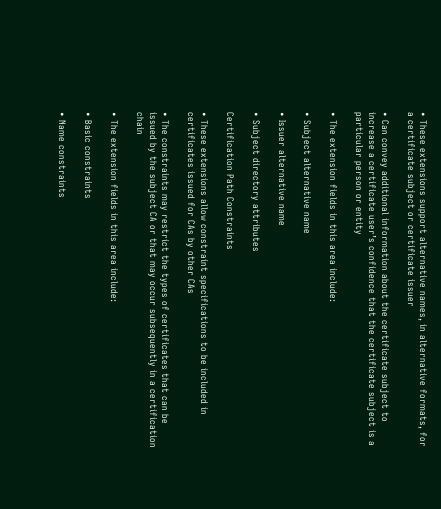• These extensions support alternative names, in alternative formats, for a certificate subject or certificate issuer

• Can convey additional information about the certificate subject to increase a certificate user’s confidence that the certificate subject is a particular person or entity

• The extension fields in this area include:

• Subject alternative name

• Issuer alternative name

• Subject directory attributes

Certification Path Constraints

• These extensions allow constraint specifications to be included in certificates issued for CAs by other CAs

• The constraints may restrict the types of certificates that can be issued by the subject CA or that may occur subsequently in a certification chain

• The extension fields in this area include:

• Basic constraints

• Name constraints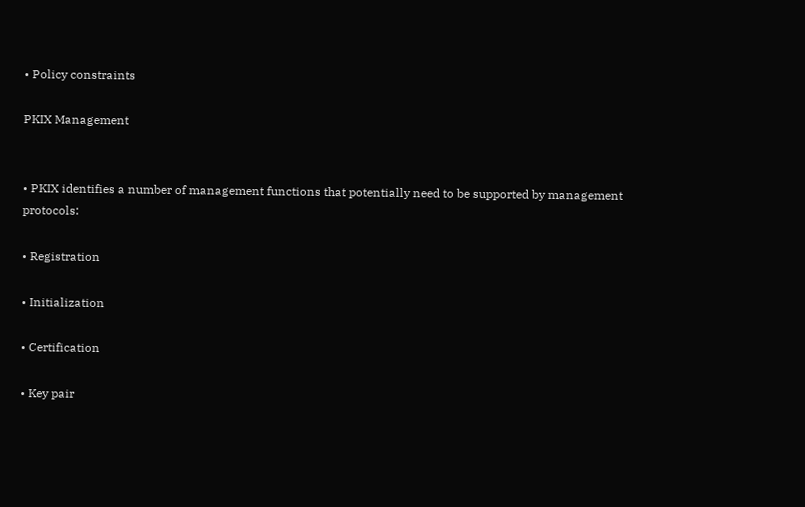• Policy constraints

PKIX Management


• PKIX identifies a number of management functions that potentially need to be supported by management protocols:

• Registration

• Initialization

• Certification

• Key pair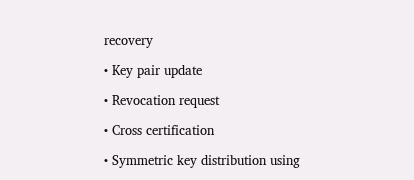recovery

• Key pair update

• Revocation request

• Cross certification

• Symmetric key distribution using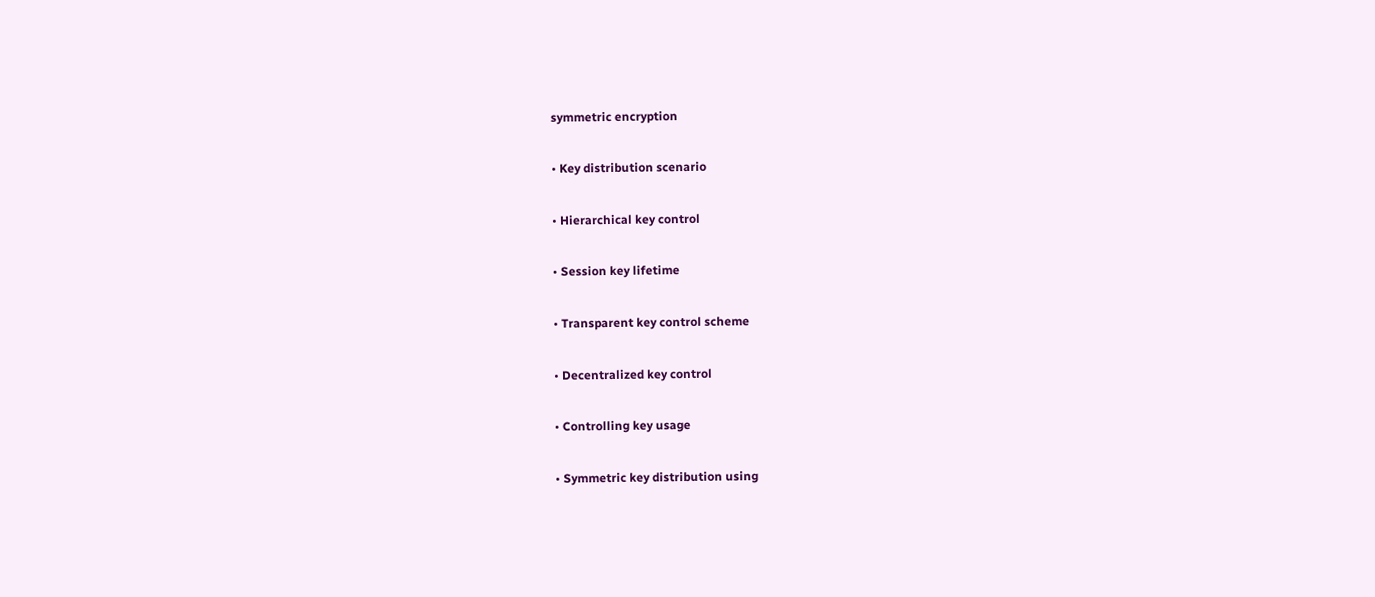symmetric encryption

• Key distribution scenario

• Hierarchical key control

• Session key lifetime

• Transparent key control scheme

• Decentralized key control

• Controlling key usage

• Symmetric key distribution using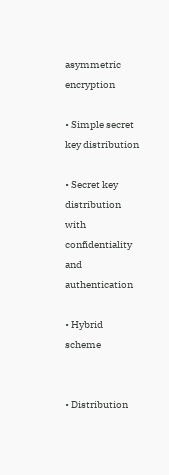asymmetric encryption

• Simple secret key distribution

• Secret key distribution with confidentiality and authentication

• Hybrid scheme


• Distribution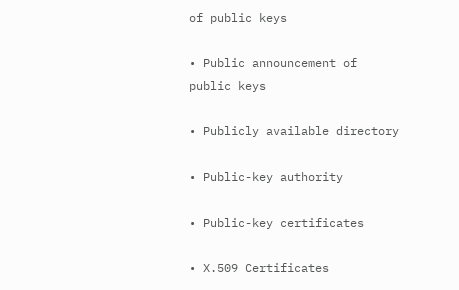of public keys

• Public announcement of public keys

• Publicly available directory

• Public-key authority

• Public-key certificates

• X.509 Certificates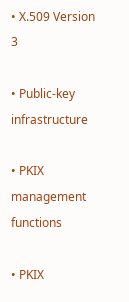• X.509 Version 3

• Public-key infrastructure

• PKIX management functions

• PKIX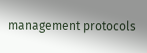management protocols